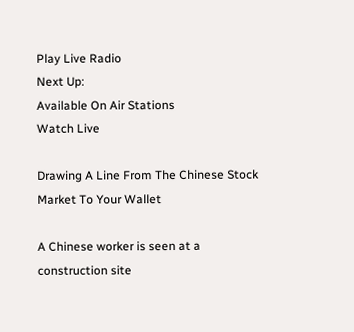Play Live Radio
Next Up:
Available On Air Stations
Watch Live

Drawing A Line From The Chinese Stock Market To Your Wallet

A Chinese worker is seen at a construction site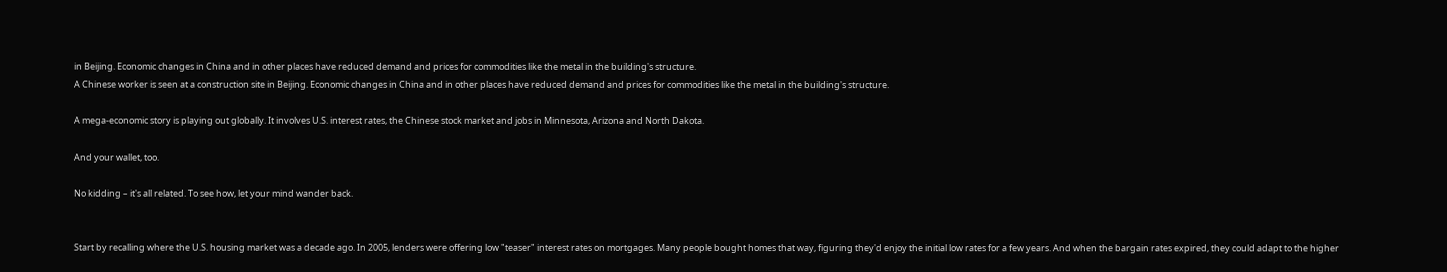in Beijing. Economic changes in China and in other places have reduced demand and prices for commodities like the metal in the building's structure.
A Chinese worker is seen at a construction site in Beijing. Economic changes in China and in other places have reduced demand and prices for commodities like the metal in the building's structure.

A mega-economic story is playing out globally. It involves U.S. interest rates, the Chinese stock market and jobs in Minnesota, Arizona and North Dakota.

And your wallet, too.

No kidding – it's all related. To see how, let your mind wander back.


Start by recalling where the U.S. housing market was a decade ago. In 2005, lenders were offering low "teaser" interest rates on mortgages. Many people bought homes that way, figuring they'd enjoy the initial low rates for a few years. And when the bargain rates expired, they could adapt to the higher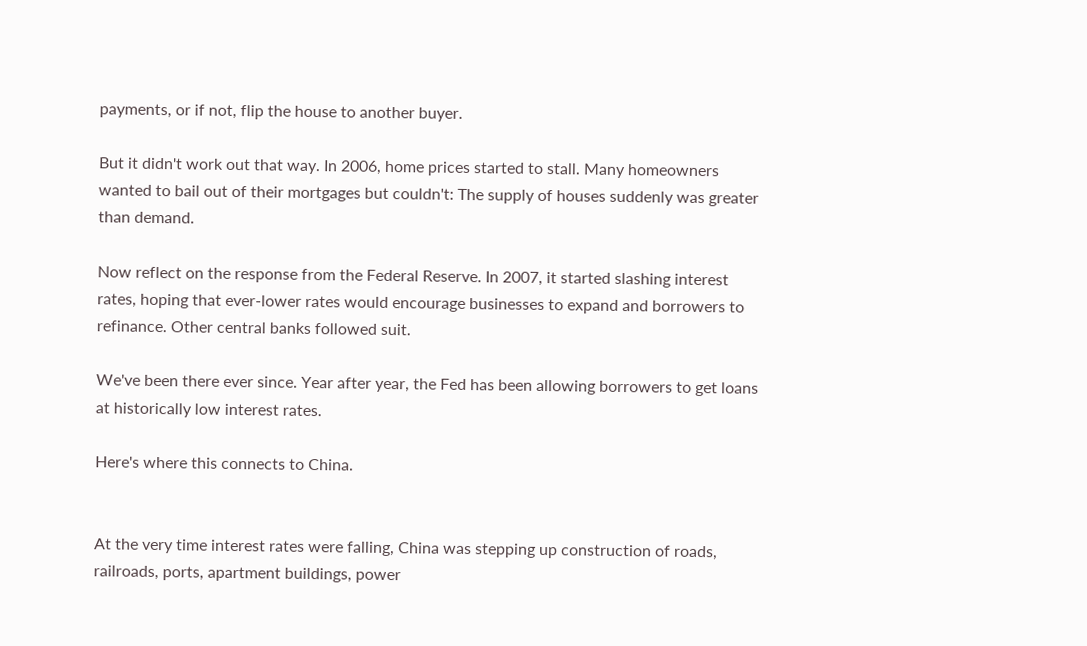payments, or if not, flip the house to another buyer.

But it didn't work out that way. In 2006, home prices started to stall. Many homeowners wanted to bail out of their mortgages but couldn't: The supply of houses suddenly was greater than demand.

Now reflect on the response from the Federal Reserve. In 2007, it started slashing interest rates, hoping that ever-lower rates would encourage businesses to expand and borrowers to refinance. Other central banks followed suit.

We've been there ever since. Year after year, the Fed has been allowing borrowers to get loans at historically low interest rates.

Here's where this connects to China.


At the very time interest rates were falling, China was stepping up construction of roads, railroads, ports, apartment buildings, power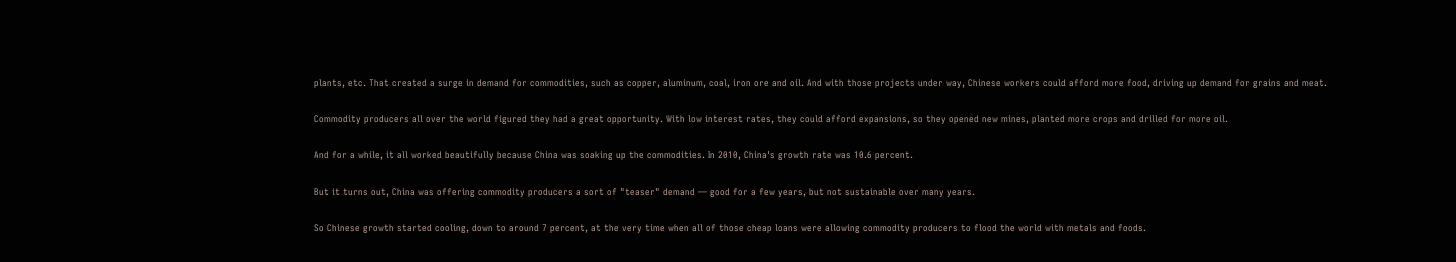plants, etc. That created a surge in demand for commodities, such as copper, aluminum, coal, iron ore and oil. And with those projects under way, Chinese workers could afford more food, driving up demand for grains and meat.

Commodity producers all over the world figured they had a great opportunity. With low interest rates, they could afford expansions, so they opened new mines, planted more crops and drilled for more oil.

And for a while, it all worked beautifully because China was soaking up the commodities. In 2010, China's growth rate was 10.6 percent.

But it turns out, China was offering commodity producers a sort of "teaser" demand — good for a few years, but not sustainable over many years.

So Chinese growth started cooling, down to around 7 percent, at the very time when all of those cheap loans were allowing commodity producers to flood the world with metals and foods.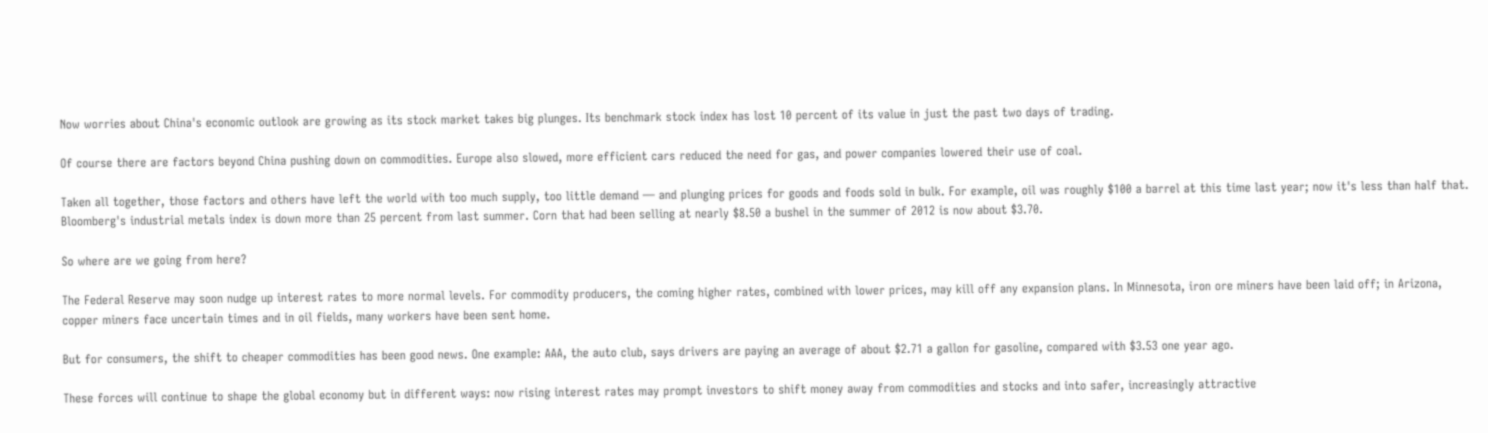Now worries about China's economic outlook are growing as its stock market takes big plunges. Its benchmark stock index has lost 10 percent of its value in just the past two days of trading.

Of course there are factors beyond China pushing down on commodities. Europe also slowed, more efficient cars reduced the need for gas, and power companies lowered their use of coal.

Taken all together, those factors and others have left the world with too much supply, too little demand — and plunging prices for goods and foods sold in bulk. For example, oil was roughly $100 a barrel at this time last year; now it's less than half that. Bloomberg's industrial metals index is down more than 25 percent from last summer. Corn that had been selling at nearly $8.50 a bushel in the summer of 2012 is now about $3.70.

So where are we going from here?

The Federal Reserve may soon nudge up interest rates to more normal levels. For commodity producers, the coming higher rates, combined with lower prices, may kill off any expansion plans. In Minnesota, iron ore miners have been laid off; in Arizona, copper miners face uncertain times and in oil fields, many workers have been sent home.

But for consumers, the shift to cheaper commodities has been good news. One example: AAA, the auto club, says drivers are paying an average of about $2.71 a gallon for gasoline, compared with $3.53 one year ago.

These forces will continue to shape the global economy but in different ways: now rising interest rates may prompt investors to shift money away from commodities and stocks and into safer, increasingly attractive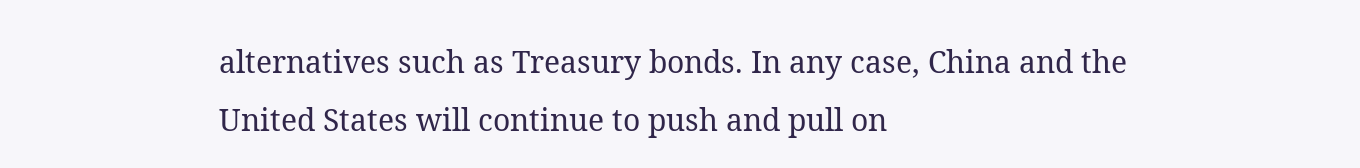alternatives such as Treasury bonds. In any case, China and the United States will continue to push and pull on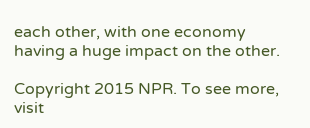each other, with one economy having a huge impact on the other.

Copyright 2015 NPR. To see more, visit